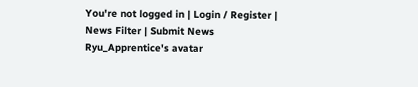You're not logged in | Login / Register | News Filter | Submit News
Ryu_Apprentice's avatar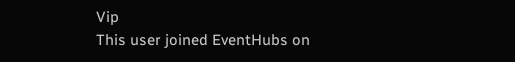Vip
This user joined EventHubs on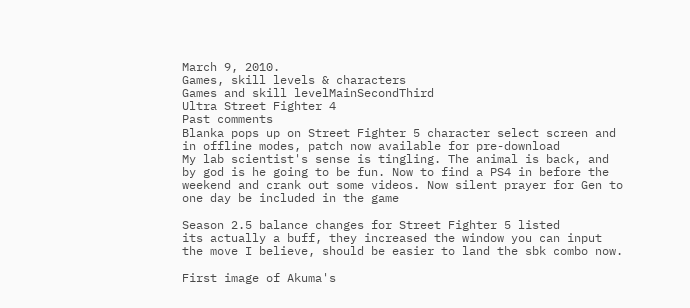March 9, 2010.
Games, skill levels & characters
Games and skill levelMainSecondThird
Ultra Street Fighter 4
Past comments
Blanka pops up on Street Fighter 5 character select screen and in offline modes, patch now available for pre-download
My lab scientist's sense is tingling. The animal is back, and by god is he going to be fun. Now to find a PS4 in before the weekend and crank out some videos. Now silent prayer for Gen to one day be included in the game

Season 2.5 balance changes for Street Fighter 5 listed
its actually a buff, they increased the window you can input the move I believe, should be easier to land the sbk combo now.

First image of Akuma's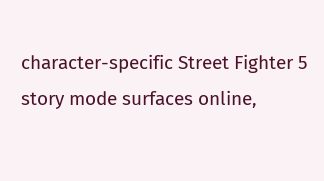character-specific Street Fighter 5 story mode surfaces online,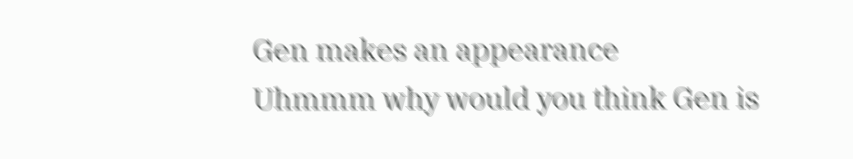Gen makes an appearance
Uhmmm why would you think Gen is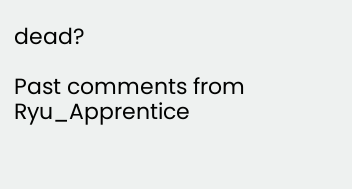dead?

Past comments from Ryu_Apprentice